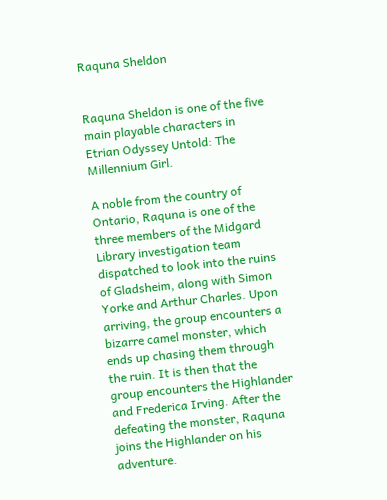Raquna Sheldon


Raquna Sheldon is one of the five main playable characters in Etrian Odyssey Untold: The Millennium Girl.

A noble from the country of Ontario, Raquna is one of the three members of the Midgard Library investigation team dispatched to look into the ruins of Gladsheim, along with Simon Yorke and Arthur Charles. Upon arriving, the group encounters a bizarre camel monster, which ends up chasing them through the ruin. It is then that the group encounters the Highlander and Frederica Irving. After the defeating the monster, Raquna joins the Highlander on his adventure.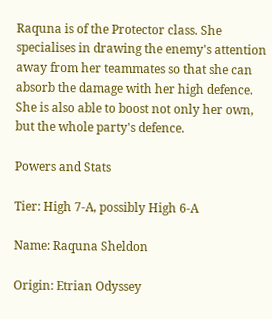Raquna is of the Protector class. She specialises in drawing the enemy's attention away from her teammates so that she can absorb the damage with her high defence. She is also able to boost not only her own, but the whole party's defence.

Powers and Stats

Tier: High 7-A, possibly High 6-A

Name: Raquna Sheldon

Origin: Etrian Odyssey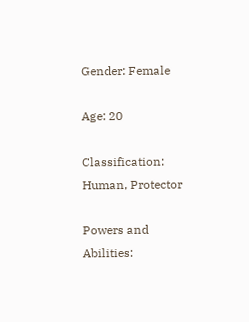Gender: Female

Age: 20

Classification: Human, Protector

Powers and Abilities: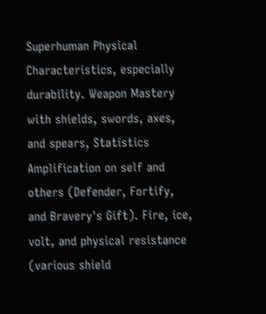Superhuman Physical Characteristics, especially durability. Weapon Mastery with shields, swords, axes, and spears, Statistics Amplification on self and others (Defender, Fortify, and Bravery's Gift). Fire, ice, volt, and physical resistance (various shield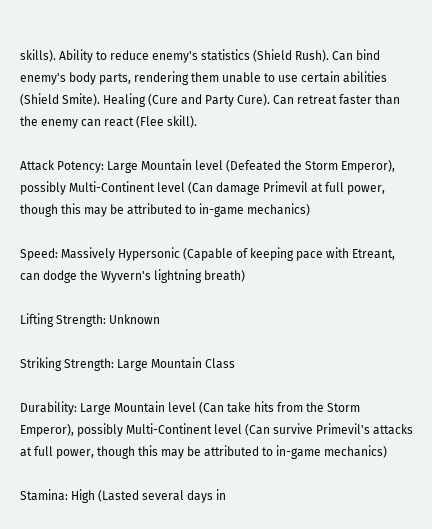skills). Ability to reduce enemy's statistics (Shield Rush). Can bind enemy's body parts, rendering them unable to use certain abilities (Shield Smite). Healing (Cure and Party Cure). Can retreat faster than the enemy can react (Flee skill).

Attack Potency: Large Mountain level (Defeated the Storm Emperor), possibly Multi-Continent level (Can damage Primevil at full power, though this may be attributed to in-game mechanics)

Speed: Massively Hypersonic (Capable of keeping pace with Etreant, can dodge the Wyvern's lightning breath)

Lifting Strength: Unknown

Striking Strength: Large Mountain Class

Durability: Large Mountain level (Can take hits from the Storm Emperor), possibly Multi-Continent level (Can survive Primevil's attacks at full power, though this may be attributed to in-game mechanics)

Stamina: High (Lasted several days in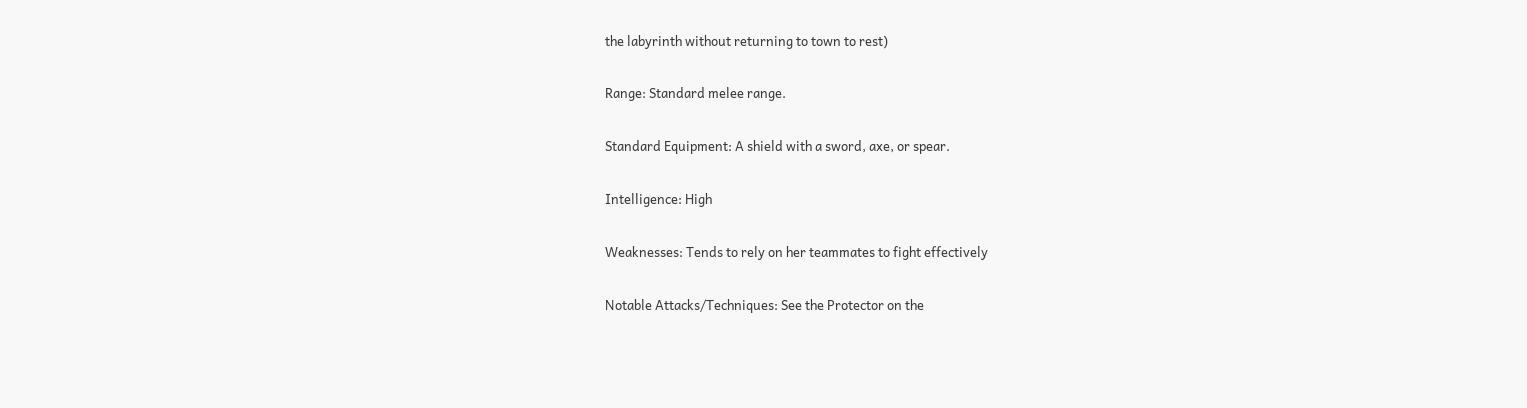the labyrinth without returning to town to rest)

Range: Standard melee range.

Standard Equipment: A shield with a sword, axe, or spear.

Intelligence: High

Weaknesses: Tends to rely on her teammates to fight effectively

Notable Attacks/Techniques: See the Protector on the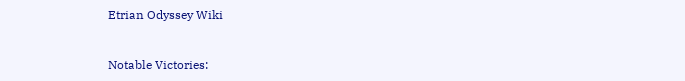Etrian Odyssey Wiki


Notable Victories: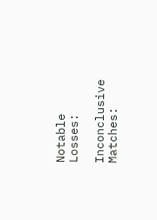Notable Losses:

Inconclusive Matches: